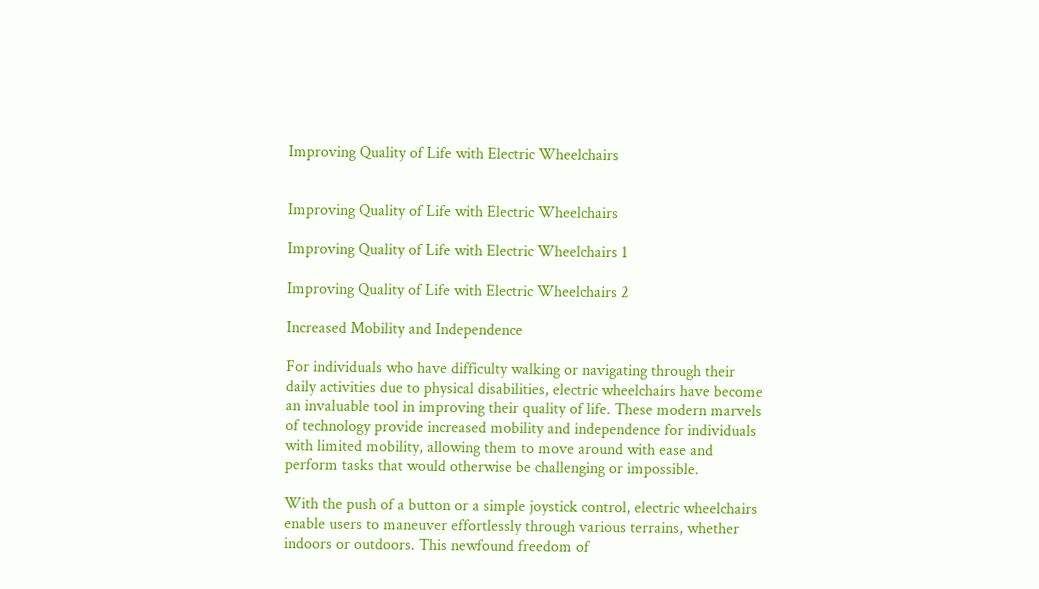Improving Quality of Life with Electric Wheelchairs


Improving Quality of Life with Electric Wheelchairs

Improving Quality of Life with Electric Wheelchairs 1

Improving Quality of Life with Electric Wheelchairs 2

Increased Mobility and Independence

For individuals who have difficulty walking or navigating through their daily activities due to physical disabilities, electric wheelchairs have become an invaluable tool in improving their quality of life. These modern marvels of technology provide increased mobility and independence for individuals with limited mobility, allowing them to move around with ease and perform tasks that would otherwise be challenging or impossible.

With the push of a button or a simple joystick control, electric wheelchairs enable users to maneuver effortlessly through various terrains, whether indoors or outdoors. This newfound freedom of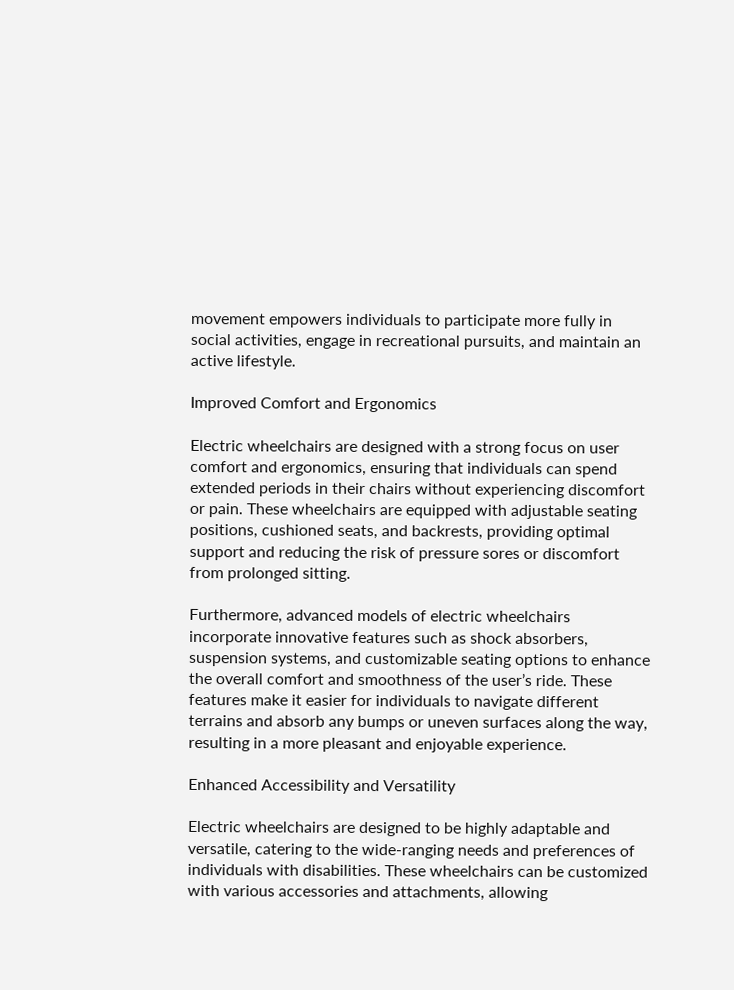movement empowers individuals to participate more fully in social activities, engage in recreational pursuits, and maintain an active lifestyle.

Improved Comfort and Ergonomics

Electric wheelchairs are designed with a strong focus on user comfort and ergonomics, ensuring that individuals can spend extended periods in their chairs without experiencing discomfort or pain. These wheelchairs are equipped with adjustable seating positions, cushioned seats, and backrests, providing optimal support and reducing the risk of pressure sores or discomfort from prolonged sitting.

Furthermore, advanced models of electric wheelchairs incorporate innovative features such as shock absorbers, suspension systems, and customizable seating options to enhance the overall comfort and smoothness of the user’s ride. These features make it easier for individuals to navigate different terrains and absorb any bumps or uneven surfaces along the way, resulting in a more pleasant and enjoyable experience.

Enhanced Accessibility and Versatility

Electric wheelchairs are designed to be highly adaptable and versatile, catering to the wide-ranging needs and preferences of individuals with disabilities. These wheelchairs can be customized with various accessories and attachments, allowing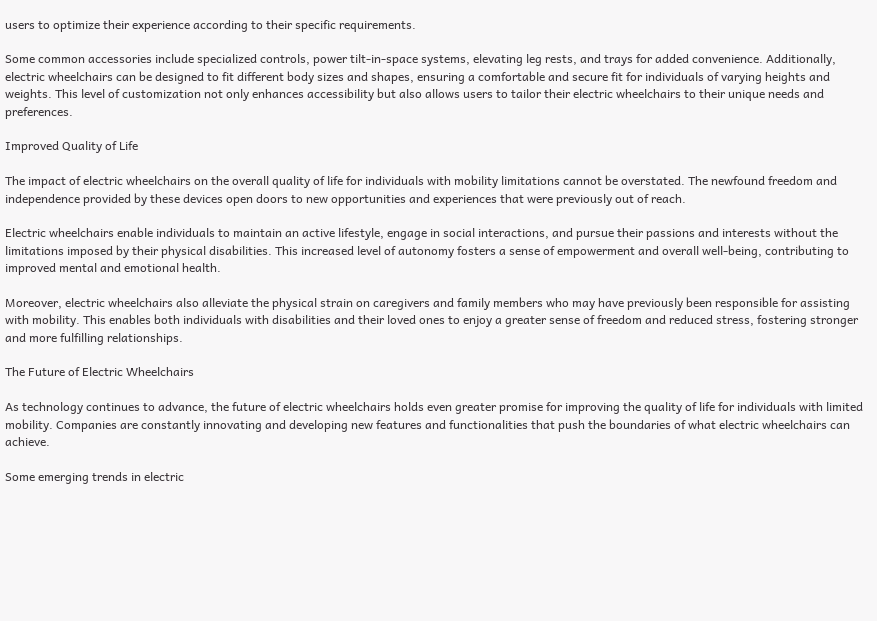users to optimize their experience according to their specific requirements.

Some common accessories include specialized controls, power tilt-in-space systems, elevating leg rests, and trays for added convenience. Additionally, electric wheelchairs can be designed to fit different body sizes and shapes, ensuring a comfortable and secure fit for individuals of varying heights and weights. This level of customization not only enhances accessibility but also allows users to tailor their electric wheelchairs to their unique needs and preferences.

Improved Quality of Life

The impact of electric wheelchairs on the overall quality of life for individuals with mobility limitations cannot be overstated. The newfound freedom and independence provided by these devices open doors to new opportunities and experiences that were previously out of reach.

Electric wheelchairs enable individuals to maintain an active lifestyle, engage in social interactions, and pursue their passions and interests without the limitations imposed by their physical disabilities. This increased level of autonomy fosters a sense of empowerment and overall well-being, contributing to improved mental and emotional health.

Moreover, electric wheelchairs also alleviate the physical strain on caregivers and family members who may have previously been responsible for assisting with mobility. This enables both individuals with disabilities and their loved ones to enjoy a greater sense of freedom and reduced stress, fostering stronger and more fulfilling relationships.

The Future of Electric Wheelchairs

As technology continues to advance, the future of electric wheelchairs holds even greater promise for improving the quality of life for individuals with limited mobility. Companies are constantly innovating and developing new features and functionalities that push the boundaries of what electric wheelchairs can achieve.

Some emerging trends in electric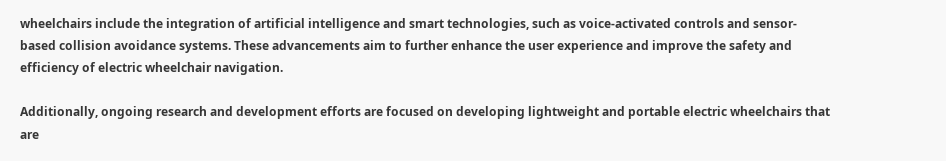wheelchairs include the integration of artificial intelligence and smart technologies, such as voice-activated controls and sensor-based collision avoidance systems. These advancements aim to further enhance the user experience and improve the safety and efficiency of electric wheelchair navigation.

Additionally, ongoing research and development efforts are focused on developing lightweight and portable electric wheelchairs that are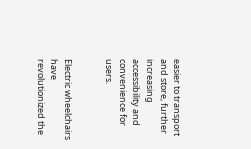easier to transport and store, further increasing accessibility and convenience for users.


Electric wheelchairs have revolutionized the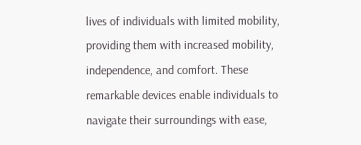lives of individuals with limited mobility, providing them with increased mobility, independence, and comfort. These remarkable devices enable individuals to navigate their surroundings with ease,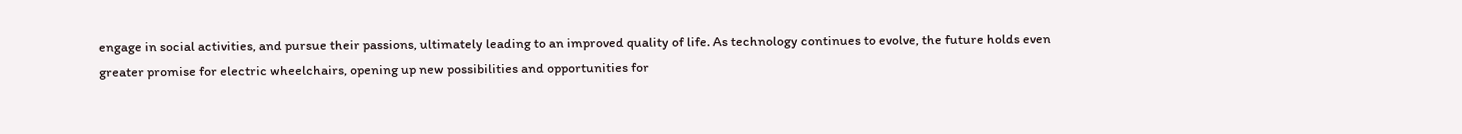engage in social activities, and pursue their passions, ultimately leading to an improved quality of life. As technology continues to evolve, the future holds even greater promise for electric wheelchairs, opening up new possibilities and opportunities for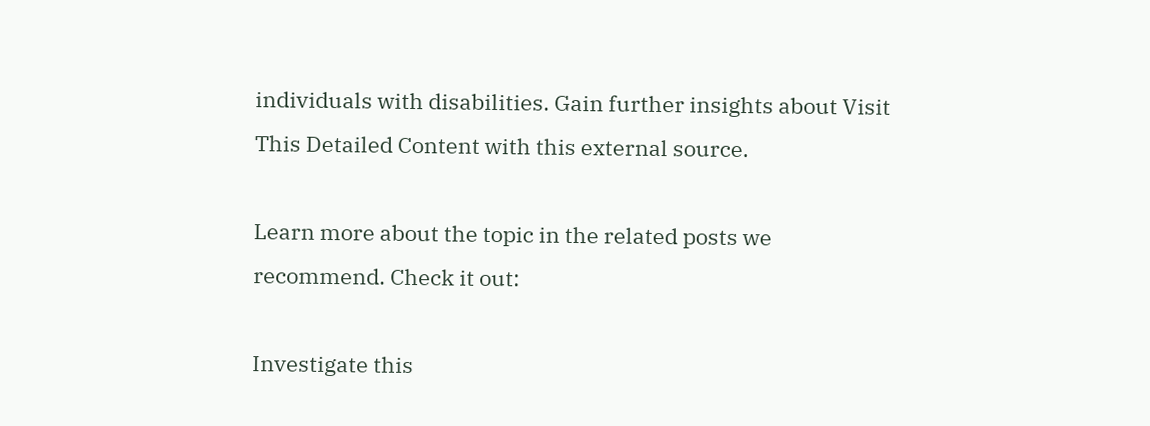individuals with disabilities. Gain further insights about Visit This Detailed Content with this external source.

Learn more about the topic in the related posts we recommend. Check it out:

Investigate this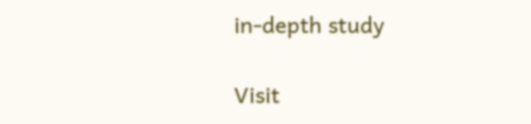in-depth study

Visit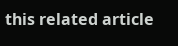this related article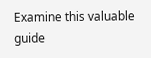Examine this valuable guide